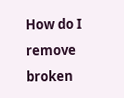How do I remove broken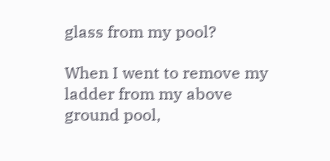glass from my pool?

When I went to remove my ladder from my above ground pool,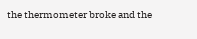the thermometer broke and the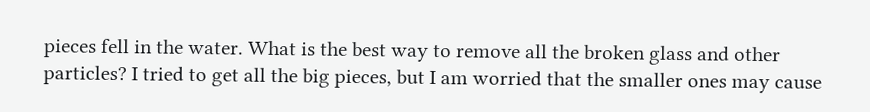pieces fell in the water. What is the best way to remove all the broken glass and other particles? I tried to get all the big pieces, but I am worried that the smaller ones may cause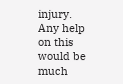injury. Any help on this would be much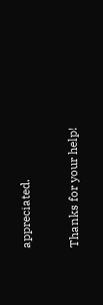appreciated.

Thanks for your help!